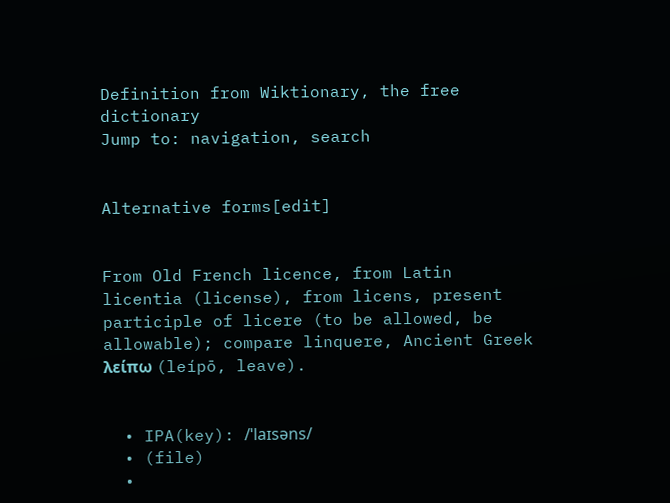Definition from Wiktionary, the free dictionary
Jump to: navigation, search


Alternative forms[edit]


From Old French licence, from Latin licentia (license), from licens, present participle of licere (to be allowed, be allowable); compare linquere, Ancient Greek λείπω (leípō, leave).


  • IPA(key): /ˈlaɪsəns/
  • (file)
  •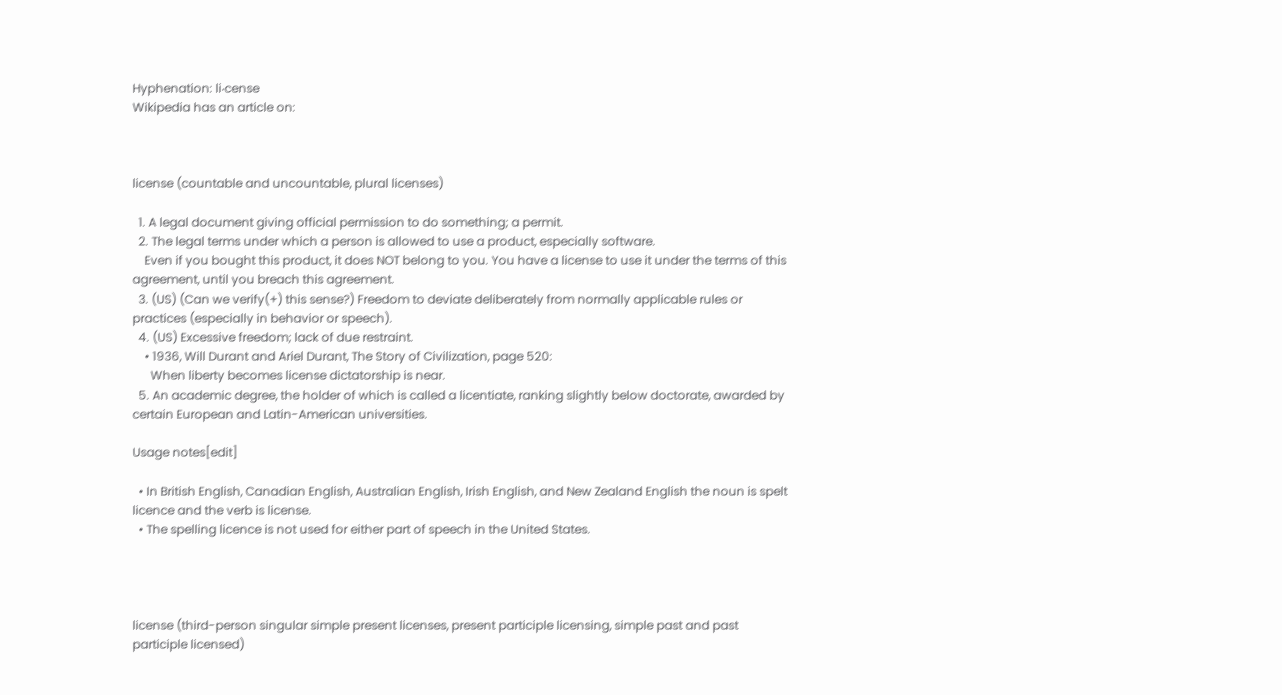Hyphenation: li‧cense
Wikipedia has an article on:



license (countable and uncountable, plural licenses)

  1. A legal document giving official permission to do something; a permit.
  2. The legal terms under which a person is allowed to use a product, especially software.
    Even if you bought this product, it does NOT belong to you. You have a license to use it under the terms of this agreement, until you breach this agreement.
  3. (US) (Can we verify(+) this sense?) Freedom to deviate deliberately from normally applicable rules or practices (especially in behavior or speech).
  4. (US) Excessive freedom; lack of due restraint.
    • 1936, Will Durant and Ariel Durant, The Story of Civilization, page 520:
      When liberty becomes license dictatorship is near.
  5. An academic degree, the holder of which is called a licentiate, ranking slightly below doctorate, awarded by certain European and Latin-American universities.

Usage notes[edit]

  • In British English, Canadian English, Australian English, Irish English, and New Zealand English the noun is spelt licence and the verb is license.
  • The spelling licence is not used for either part of speech in the United States.




license (third-person singular simple present licenses, present participle licensing, simple past and past participle licensed)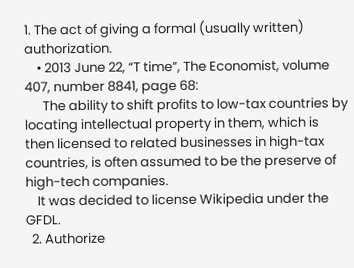1. The act of giving a formal (usually written) authorization.
    • 2013 June 22, “T time”, The Economist, volume 407, number 8841, page 68:
      The ability to shift profits to low-tax countries by locating intellectual property in them, which is then licensed to related businesses in high-tax countries, is often assumed to be the preserve of high-tech companies.
    It was decided to license Wikipedia under the GFDL.
  2. Authorize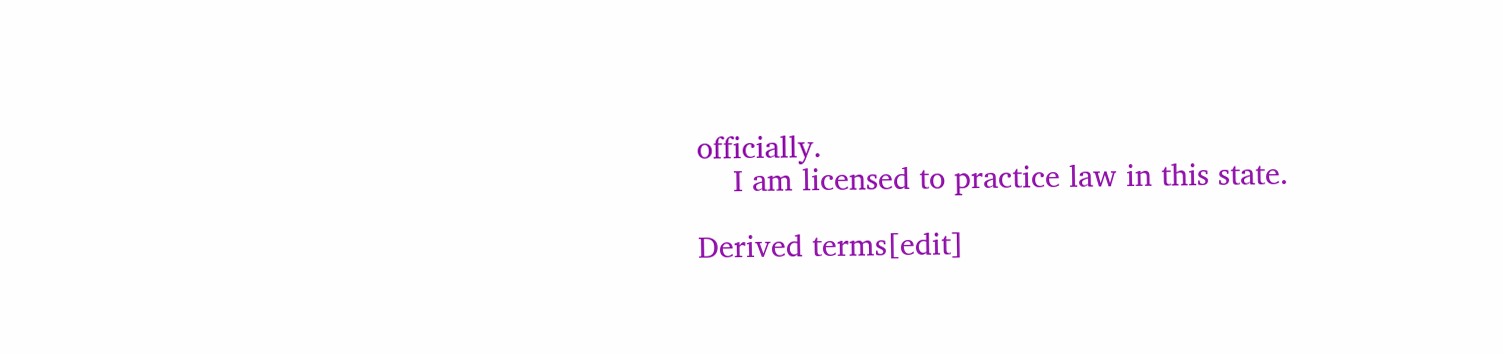officially.
    I am licensed to practice law in this state.

Derived terms[edit]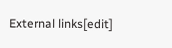External links[edit]